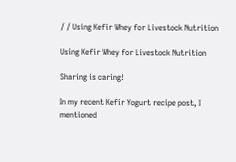/ / Using Kefir Whey for Livestock Nutrition

Using Kefir Whey for Livestock Nutrition

Sharing is caring!

In my recent Kefir Yogurt recipe post, I mentioned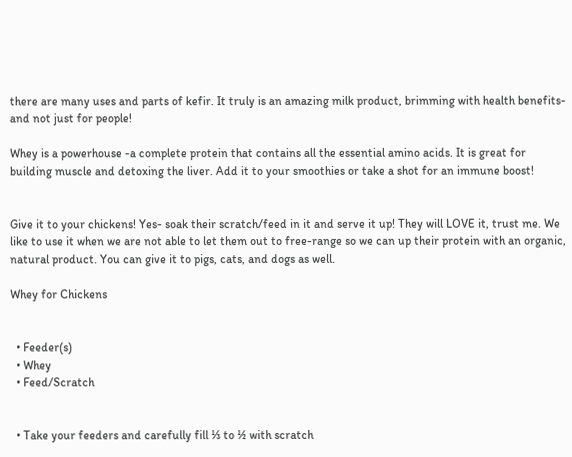there are many uses and parts of kefir. It truly is an amazing milk product, brimming with health benefits-and not just for people!

Whey is a powerhouse -a complete protein that contains all the essential amino acids. It is great for building muscle and detoxing the liver. Add it to your smoothies or take a shot for an immune boost!


Give it to your chickens! Yes- soak their scratch/feed in it and serve it up! They will LOVE it, trust me. We like to use it when we are not able to let them out to free-range so we can up their protein with an organic, natural product. You can give it to pigs, cats, and dogs as well.

Whey for Chickens


  • Feeder(s)
  • Whey
  • Feed/Scratch


  • Take your feeders and carefully fill ⅓ to ½ with scratch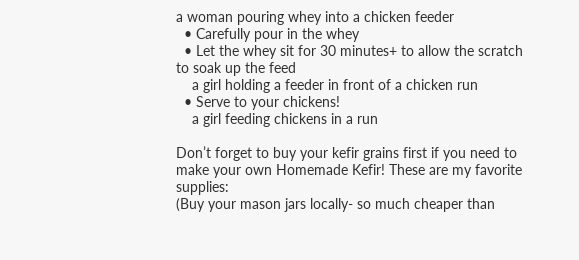a woman pouring whey into a chicken feeder
  • Carefully pour in the whey
  • Let the whey sit for 30 minutes+ to allow the scratch to soak up the feed
    a girl holding a feeder in front of a chicken run
  • Serve to your chickens!
    a girl feeding chickens in a run

Don’t forget to buy your kefir grains first if you need to make your own Homemade Kefir! These are my favorite supplies:
(Buy your mason jars locally- so much cheaper than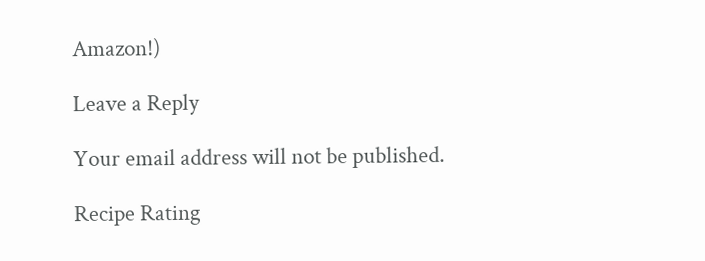Amazon!)

Leave a Reply

Your email address will not be published.

Recipe Rating